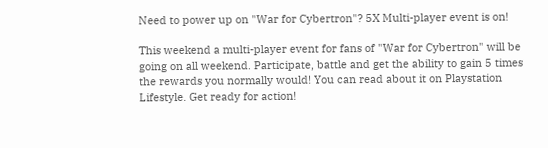Need to power up on "War for Cybertron"? 5X Multi-player event is on!

This weekend a multi-player event for fans of "War for Cybertron" will be going on all weekend. Participate, battle and get the ability to gain 5 times the rewards you normally would! You can read about it on Playstation Lifestyle. Get ready for action!